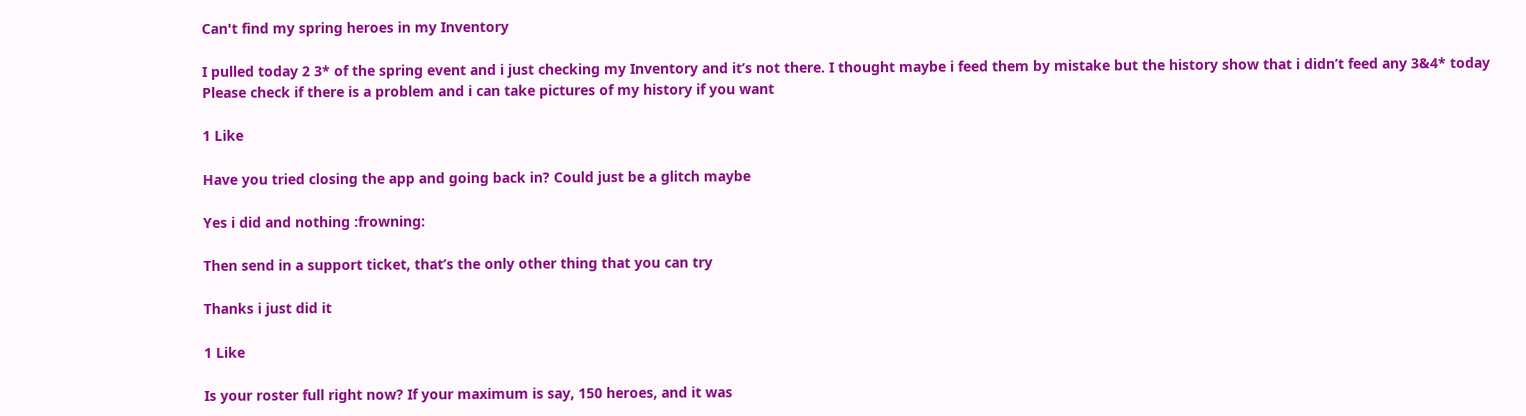Can't find my spring heroes in my Inventory

I pulled today 2 3* of the spring event and i just checking my Inventory and it’s not there. I thought maybe i feed them by mistake but the history show that i didn’t feed any 3&4* today
Please check if there is a problem and i can take pictures of my history if you want

1 Like

Have you tried closing the app and going back in? Could just be a glitch maybe

Yes i did and nothing :frowning:

Then send in a support ticket, that’s the only other thing that you can try

Thanks i just did it

1 Like

Is your roster full right now? If your maximum is say, 150 heroes, and it was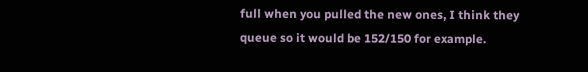full when you pulled the new ones, I think they queue so it would be 152/150 for example.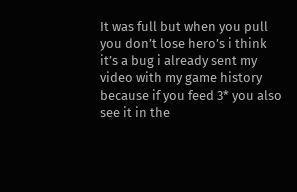It was full but when you pull you don’t lose hero’s i think it’s a bug i already sent my video with my game history because if you feed 3* you also see it in the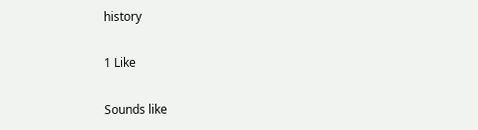history

1 Like

Sounds like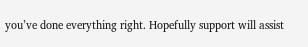you’ve done everything right. Hopefully support will assist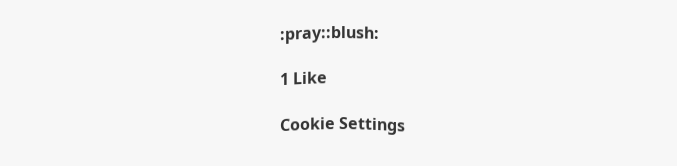:pray::blush:

1 Like

Cookie Settings